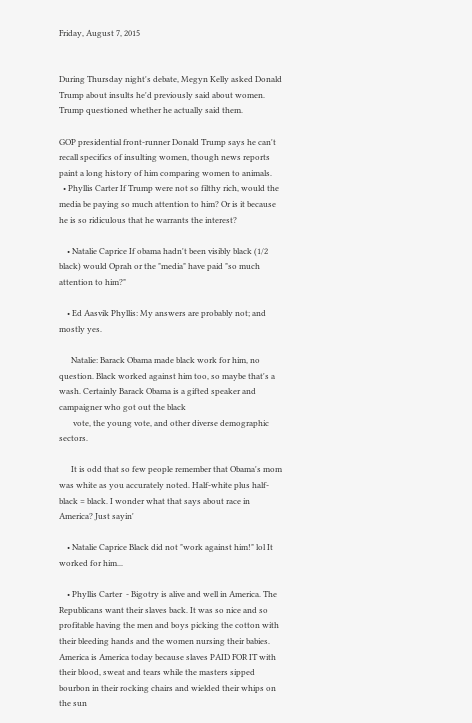Friday, August 7, 2015


During Thursday night's debate, Megyn Kelly asked Donald Trump about insults he'd previously said about women. Trump questioned whether he actually said them.

GOP presidential front-runner Donald Trump says he can't recall specifics of insulting women, though news reports paint a long history of him comparing women to animals.
  • Phyllis Carter If Trump were not so filthy rich, would the media be paying so much attention to him? Or is it because he is so ridiculous that he warrants the interest?

    • Natalie Caprice If obama hadn't been visibly black (1/2 black) would Oprah or the "media" have paid "so much attention to him?"

    • Ed Aasvik Phyllis: My answers are probably not; and mostly yes.

      Natalie: Barack Obama made black work for him, no question. Black worked against him too, so maybe that's a wash. Certainly Barack Obama is a gifted speaker and campaigner who got out the black
       vote, the young vote, and other diverse demographic sectors.

      It is odd that so few people remember that Obama's mom was white as you accurately noted. Half-white plus half-black = black. I wonder what that says about race in America? Just sayin'

    • Natalie Caprice Black did not "work against him!" lol It worked for him...

    • Phyllis Carter  - Bigotry is alive and well in America. The Republicans want their slaves back. It was so nice and so profitable having the men and boys picking the cotton with their bleeding hands and the women nursing their babies. America is America today because slaves PAID FOR IT with their blood, sweat and tears while the masters sipped bourbon in their rocking chairs and wielded their whips on the sun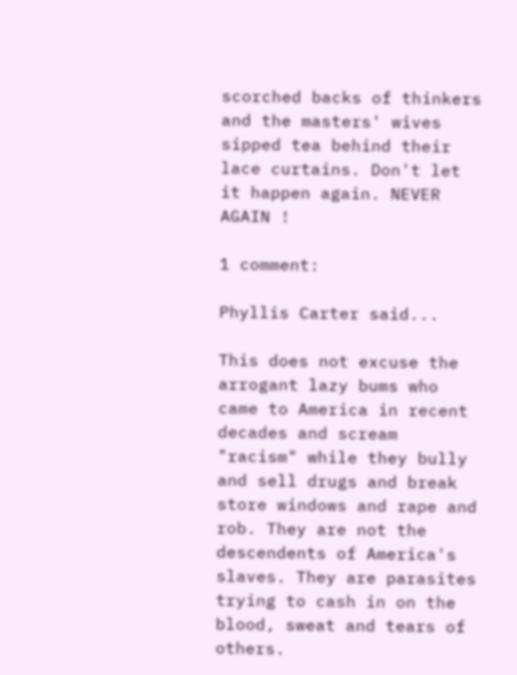scorched backs of thinkers and the masters' wives sipped tea behind their lace curtains. Don't let it happen again. NEVER AGAIN !

1 comment:

Phyllis Carter said...

This does not excuse the arrogant lazy bums who came to America in recent decades and scream "racism" while they bully and sell drugs and break store windows and rape and rob. They are not the descendents of America's slaves. They are parasites trying to cash in on the blood, sweat and tears of others.